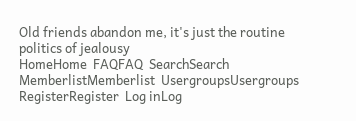Old friends abandon me, it's just the routine politics of jealousy
HomeHome  FAQFAQ  SearchSearch  MemberlistMemberlist  UsergroupsUsergroups  RegisterRegister  Log inLog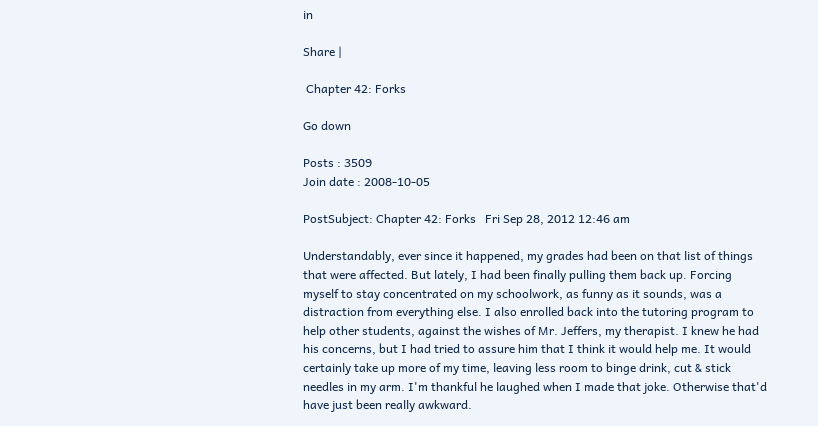in

Share |

 Chapter 42: Forks

Go down

Posts : 3509
Join date : 2008-10-05

PostSubject: Chapter 42: Forks   Fri Sep 28, 2012 12:46 am

Understandably, ever since it happened, my grades had been on that list of things that were affected. But lately, I had been finally pulling them back up. Forcing myself to stay concentrated on my schoolwork, as funny as it sounds, was a distraction from everything else. I also enrolled back into the tutoring program to help other students, against the wishes of Mr. Jeffers, my therapist. I knew he had his concerns, but I had tried to assure him that I think it would help me. It would certainly take up more of my time, leaving less room to binge drink, cut & stick needles in my arm. I'm thankful he laughed when I made that joke. Otherwise that'd have just been really awkward.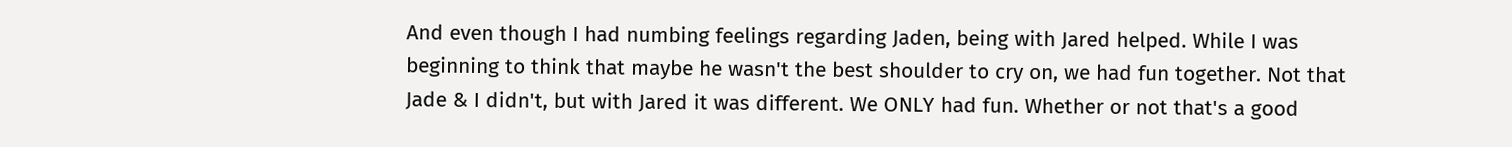And even though I had numbing feelings regarding Jaden, being with Jared helped. While I was beginning to think that maybe he wasn't the best shoulder to cry on, we had fun together. Not that Jade & I didn't, but with Jared it was different. We ONLY had fun. Whether or not that's a good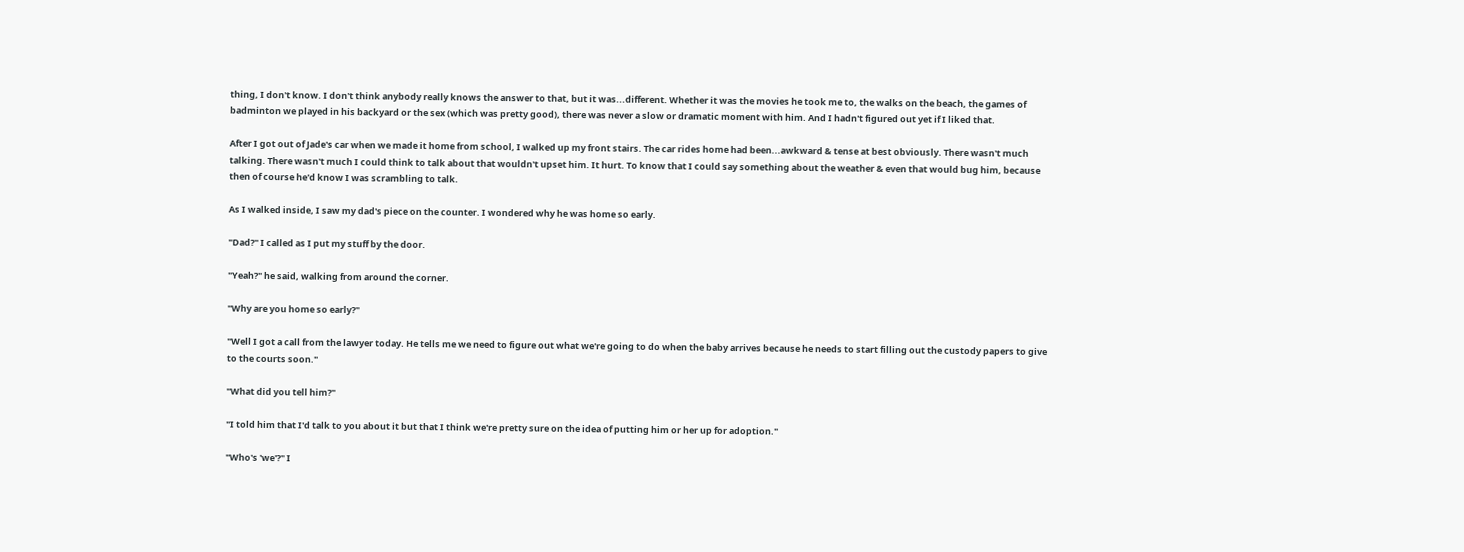thing, I don't know. I don't think anybody really knows the answer to that, but it was...different. Whether it was the movies he took me to, the walks on the beach, the games of badminton we played in his backyard or the sex (which was pretty good), there was never a slow or dramatic moment with him. And I hadn't figured out yet if I liked that.

After I got out of Jade's car when we made it home from school, I walked up my front stairs. The car rides home had been...awkward & tense at best obviously. There wasn't much talking. There wasn't much I could think to talk about that wouldn't upset him. It hurt. To know that I could say something about the weather & even that would bug him, because then of course he'd know I was scrambling to talk.

As I walked inside, I saw my dad's piece on the counter. I wondered why he was home so early.

"Dad?" I called as I put my stuff by the door.

"Yeah?" he said, walking from around the corner.

"Why are you home so early?"

"Well I got a call from the lawyer today. He tells me we need to figure out what we're going to do when the baby arrives because he needs to start filling out the custody papers to give to the courts soon."

"What did you tell him?"

"I told him that I'd talk to you about it but that I think we're pretty sure on the idea of putting him or her up for adoption."

"Who's 'we'?" I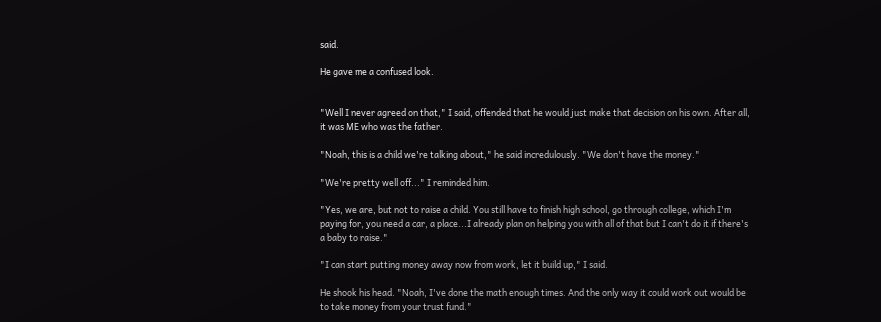said.

He gave me a confused look.


"Well I never agreed on that," I said, offended that he would just make that decision on his own. After all, it was ME who was the father.

"Noah, this is a child we're talking about," he said incredulously. "We don't have the money."

"We're pretty well off..." I reminded him.

"Yes, we are, but not to raise a child. You still have to finish high school, go through college, which I'm paying for, you need a car, a place...I already plan on helping you with all of that but I can't do it if there's a baby to raise."

"I can start putting money away now from work, let it build up," I said.

He shook his head. "Noah, I've done the math enough times. And the only way it could work out would be to take money from your trust fund."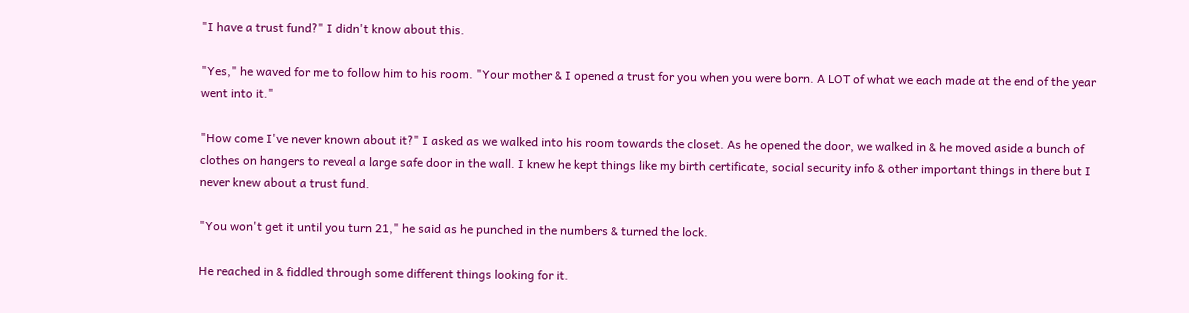"I have a trust fund?" I didn't know about this.

"Yes," he waved for me to follow him to his room. "Your mother & I opened a trust for you when you were born. A LOT of what we each made at the end of the year went into it."

"How come I've never known about it?" I asked as we walked into his room towards the closet. As he opened the door, we walked in & he moved aside a bunch of clothes on hangers to reveal a large safe door in the wall. I knew he kept things like my birth certificate, social security info & other important things in there but I never knew about a trust fund.

"You won't get it until you turn 21," he said as he punched in the numbers & turned the lock.

He reached in & fiddled through some different things looking for it.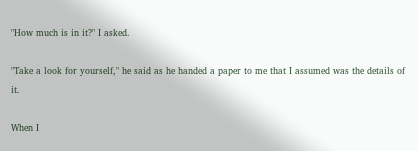"How much is in it?" I asked.

"Take a look for yourself," he said as he handed a paper to me that I assumed was the details of it.

When I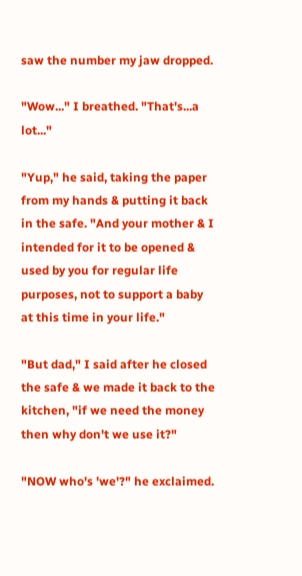saw the number my jaw dropped.

"Wow..." I breathed. "That's...a lot..."

"Yup," he said, taking the paper from my hands & putting it back in the safe. "And your mother & I intended for it to be opened & used by you for regular life purposes, not to support a baby at this time in your life."

"But dad," I said after he closed the safe & we made it back to the kitchen, "if we need the money then why don't we use it?"

"NOW who's 'we'?" he exclaimed.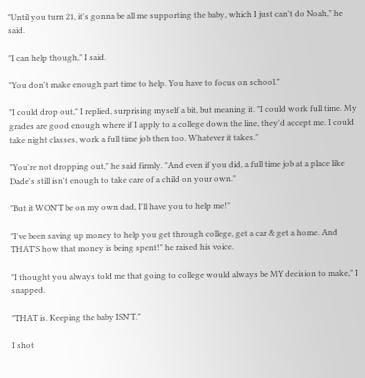"Until you turn 21, it's gonna be all me supporting the baby, which I just can't do Noah," he said.

"I can help though," I said.

"You don't make enough part time to help. You have to focus on school."

"I could drop out," I replied, surprising myself a bit, but meaning it. "I could work full time. My grades are good enough where if I apply to a college down the line, they'd accept me. I could take night classes, work a full time job then too. Whatever it takes."

"You're not dropping out," he said firmly. "And even if you did, a full time job at a place like Dade's still isn't enough to take care of a child on your own."

"But it WON'T be on my own dad, I'll have you to help me!"

"I've been saving up money to help you get through college, get a car & get a home. And THAT'S how that money is being spent!" he raised his voice.

"I thought you always told me that going to college would always be MY decision to make," I snapped.

"THAT is. Keeping the baby ISN'T."

I shot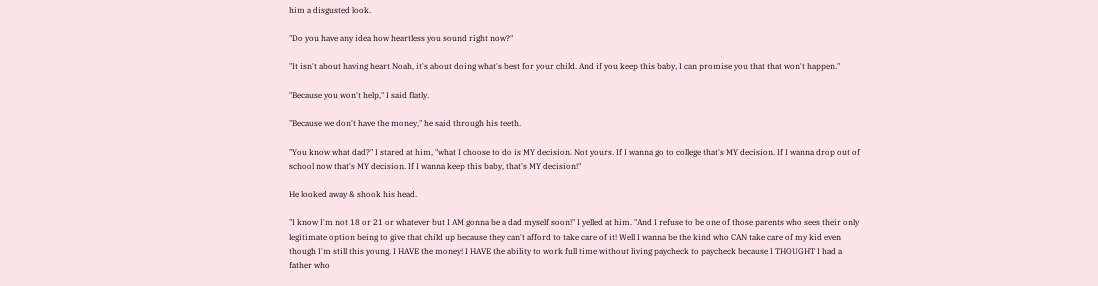him a disgusted look.

"Do you have any idea how heartless you sound right now?"

"It isn't about having heart Noah, it's about doing what's best for your child. And if you keep this baby, I can promise you that that won't happen."

"Because you won't help," I said flatly.

"Because we don't have the money," he said through his teeth.

"You know what dad?" I stared at him, "what I choose to do is MY decision. Not yours. If I wanna go to college that's MY decision. If I wanna drop out of school now that's MY decision. If I wanna keep this baby, that's MY decision!"

He looked away & shook his head.

"I know I'm not 18 or 21 or whatever but I AM gonna be a dad myself soon!" I yelled at him. "And I refuse to be one of those parents who sees their only legitimate option being to give that child up because they can't afford to take care of it! Well I wanna be the kind who CAN take care of my kid even though I'm still this young. I HAVE the money! I HAVE the ability to work full time without living paycheck to paycheck because I THOUGHT I had a father who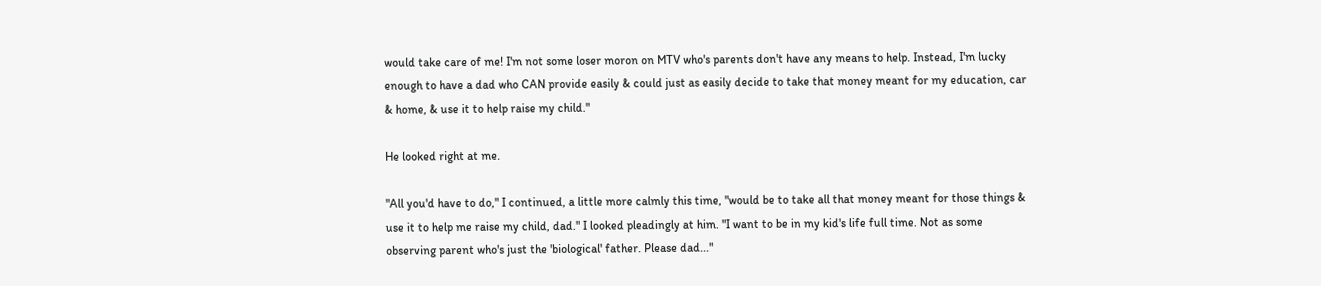would take care of me! I'm not some loser moron on MTV who's parents don't have any means to help. Instead, I'm lucky enough to have a dad who CAN provide easily & could just as easily decide to take that money meant for my education, car & home, & use it to help raise my child."

He looked right at me.

"All you'd have to do," I continued, a little more calmly this time, "would be to take all that money meant for those things & use it to help me raise my child, dad." I looked pleadingly at him. "I want to be in my kid's life full time. Not as some observing parent who's just the 'biological' father. Please dad..."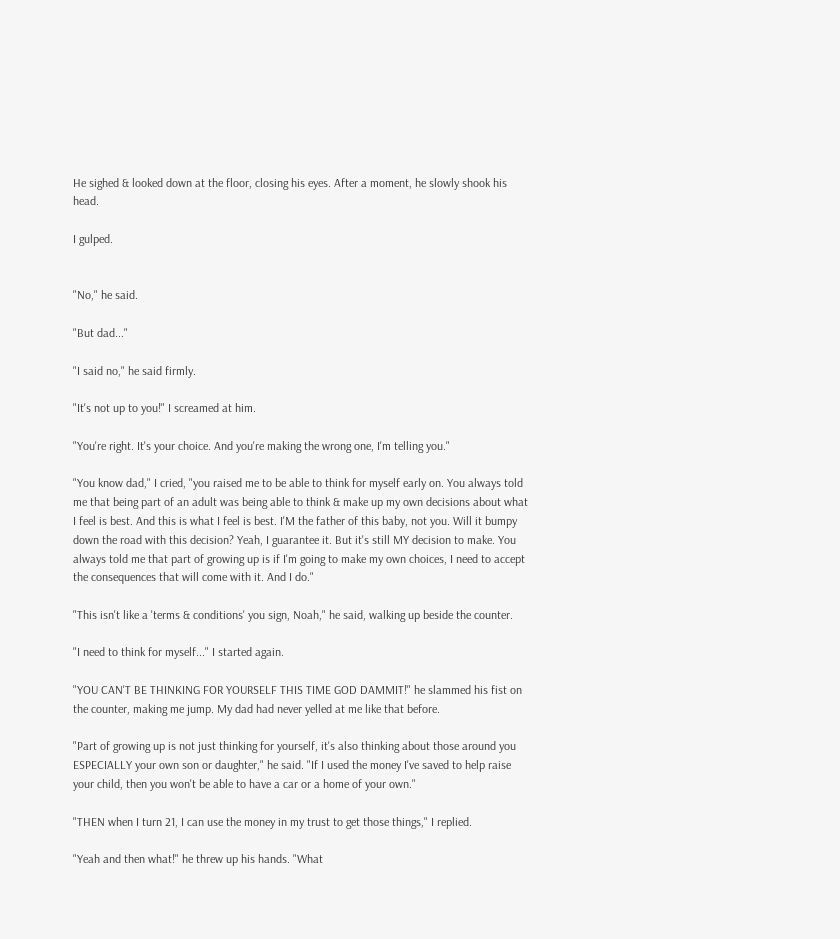He sighed & looked down at the floor, closing his eyes. After a moment, he slowly shook his head.

I gulped.


"No," he said.

"But dad..."

"I said no," he said firmly.

"It's not up to you!" I screamed at him.

"You're right. It's your choice. And you're making the wrong one, I'm telling you."

"You know dad," I cried, "you raised me to be able to think for myself early on. You always told me that being part of an adult was being able to think & make up my own decisions about what I feel is best. And this is what I feel is best. I'M the father of this baby, not you. Will it bumpy down the road with this decision? Yeah, I guarantee it. But it's still MY decision to make. You always told me that part of growing up is if I'm going to make my own choices, I need to accept the consequences that will come with it. And I do."

"This isn't like a 'terms & conditions' you sign, Noah," he said, walking up beside the counter.

"I need to think for myself..." I started again.

"YOU CAN'T BE THINKING FOR YOURSELF THIS TIME GOD DAMMIT!" he slammed his fist on the counter, making me jump. My dad had never yelled at me like that before.

"Part of growing up is not just thinking for yourself, it's also thinking about those around you ESPECIALLY your own son or daughter," he said. "If I used the money I've saved to help raise your child, then you won't be able to have a car or a home of your own."

"THEN when I turn 21, I can use the money in my trust to get those things," I replied.

"Yeah and then what!" he threw up his hands. "What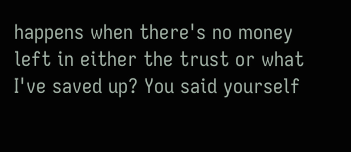happens when there's no money left in either the trust or what I've saved up? You said yourself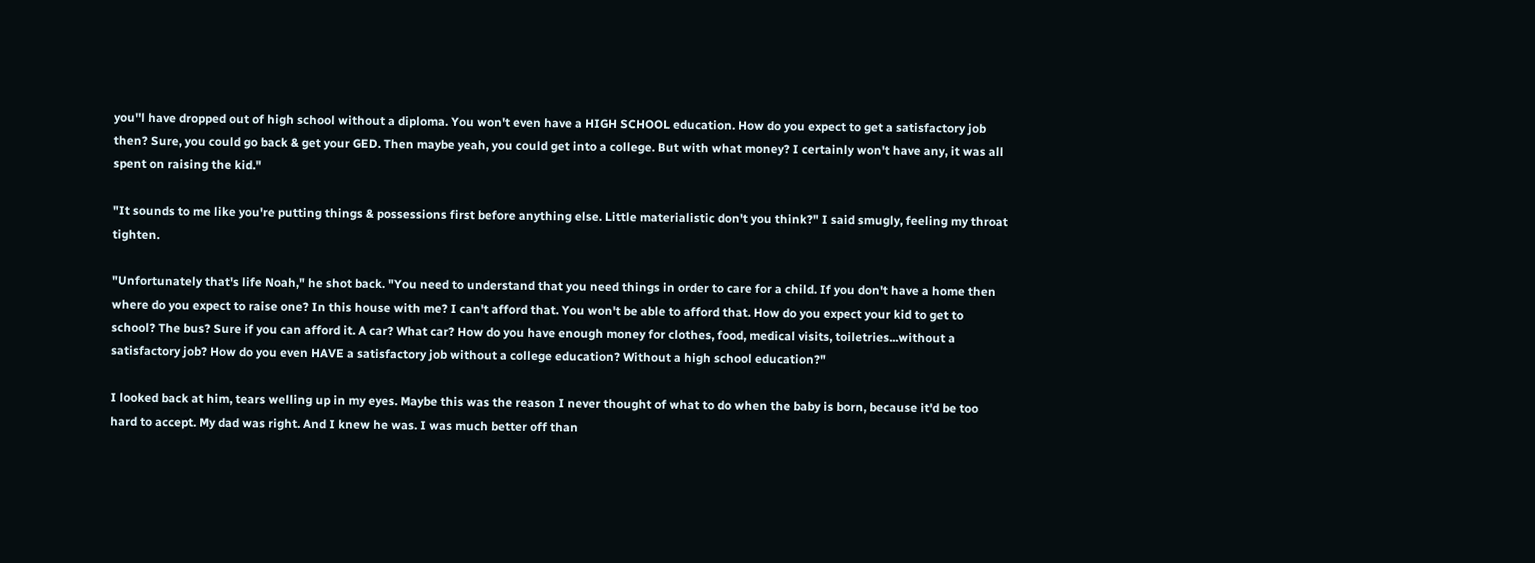you''l have dropped out of high school without a diploma. You won't even have a HIGH SCHOOL education. How do you expect to get a satisfactory job then? Sure, you could go back & get your GED. Then maybe yeah, you could get into a college. But with what money? I certainly won't have any, it was all spent on raising the kid."

"It sounds to me like you're putting things & possessions first before anything else. Little materialistic don't you think?" I said smugly, feeling my throat tighten.

"Unfortunately that's life Noah," he shot back. "You need to understand that you need things in order to care for a child. If you don't have a home then where do you expect to raise one? In this house with me? I can't afford that. You won't be able to afford that. How do you expect your kid to get to school? The bus? Sure if you can afford it. A car? What car? How do you have enough money for clothes, food, medical visits, toiletries...without a satisfactory job? How do you even HAVE a satisfactory job without a college education? Without a high school education?"

I looked back at him, tears welling up in my eyes. Maybe this was the reason I never thought of what to do when the baby is born, because it'd be too hard to accept. My dad was right. And I knew he was. I was much better off than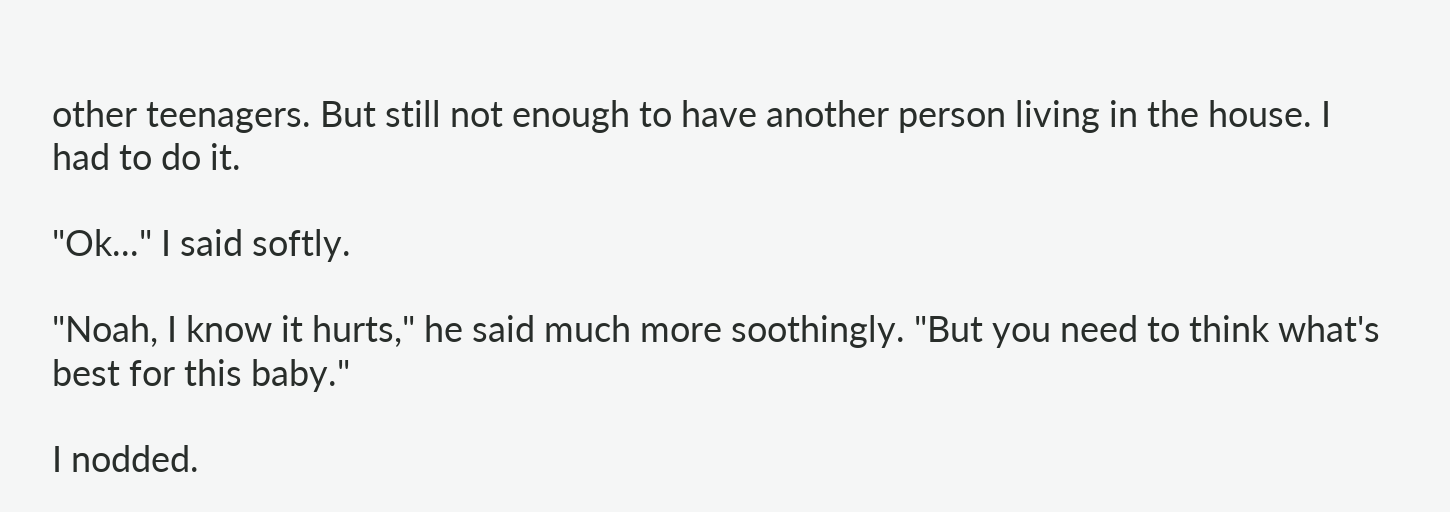other teenagers. But still not enough to have another person living in the house. I had to do it.

"Ok..." I said softly.

"Noah, I know it hurts," he said much more soothingly. "But you need to think what's best for this baby."

I nodded.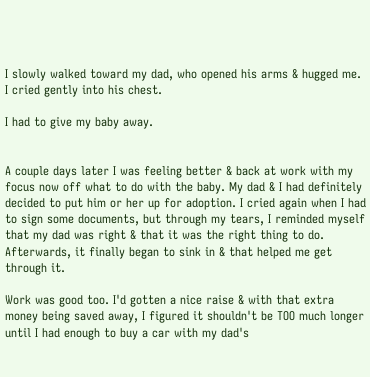I slowly walked toward my dad, who opened his arms & hugged me. I cried gently into his chest.

I had to give my baby away.


A couple days later I was feeling better & back at work with my focus now off what to do with the baby. My dad & I had definitely decided to put him or her up for adoption. I cried again when I had to sign some documents, but through my tears, I reminded myself that my dad was right & that it was the right thing to do. Afterwards, it finally began to sink in & that helped me get through it.

Work was good too. I'd gotten a nice raise & with that extra money being saved away, I figured it shouldn't be TOO much longer until I had enough to buy a car with my dad's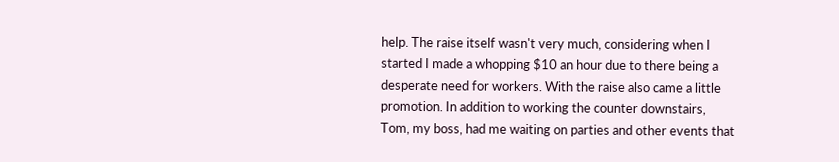help. The raise itself wasn't very much, considering when I started I made a whopping $10 an hour due to there being a desperate need for workers. With the raise also came a little promotion. In addition to working the counter downstairs, Tom, my boss, had me waiting on parties and other events that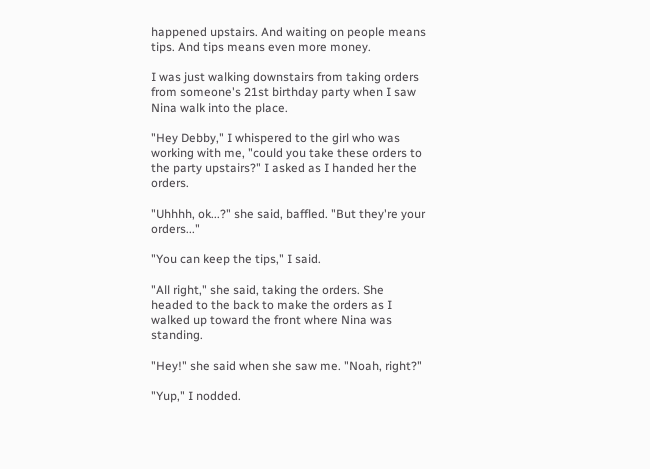happened upstairs. And waiting on people means tips. And tips means even more money.

I was just walking downstairs from taking orders from someone's 21st birthday party when I saw Nina walk into the place.

"Hey Debby," I whispered to the girl who was working with me, "could you take these orders to the party upstairs?" I asked as I handed her the orders.

"Uhhhh, ok...?" she said, baffled. "But they're your orders..."

"You can keep the tips," I said.

"All right," she said, taking the orders. She headed to the back to make the orders as I walked up toward the front where Nina was standing.

"Hey!" she said when she saw me. "Noah, right?"

"Yup," I nodded.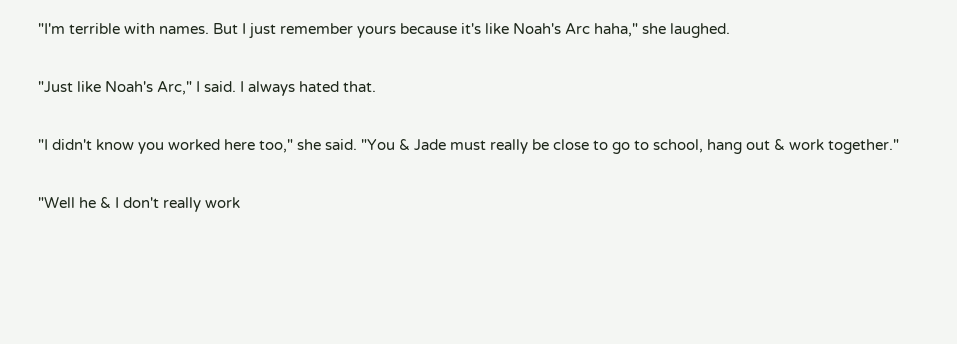"I'm terrible with names. But I just remember yours because it's like Noah's Arc haha," she laughed.

"Just like Noah's Arc," I said. I always hated that.

"I didn't know you worked here too," she said. "You & Jade must really be close to go to school, hang out & work together."

"Well he & I don't really work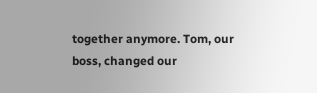together anymore. Tom, our boss, changed our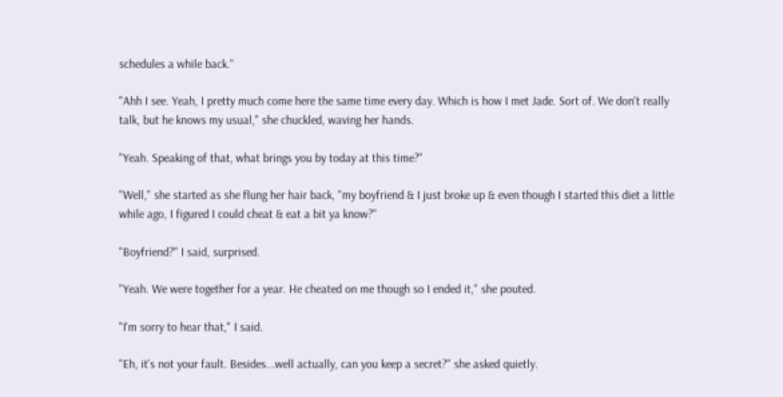schedules a while back."

"Ahh I see. Yeah, I pretty much come here the same time every day. Which is how I met Jade. Sort of. We don't really talk, but he knows my usual," she chuckled, waving her hands.

"Yeah. Speaking of that, what brings you by today at this time?"

"Well," she started as she flung her hair back, "my boyfriend & I just broke up & even though I started this diet a little while ago, I figured I could cheat & eat a bit ya know?"

"Boyfriend?" I said, surprised.

"Yeah. We were together for a year. He cheated on me though so I ended it," she pouted.

"I'm sorry to hear that," I said.

"Eh, it's not your fault. Besides...well actually, can you keep a secret?" she asked quietly.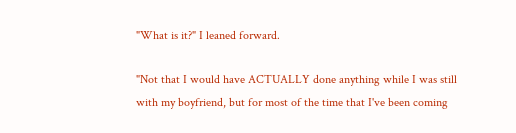"What is it?" I leaned forward.

"Not that I would have ACTUALLY done anything while I was still with my boyfriend, but for most of the time that I've been coming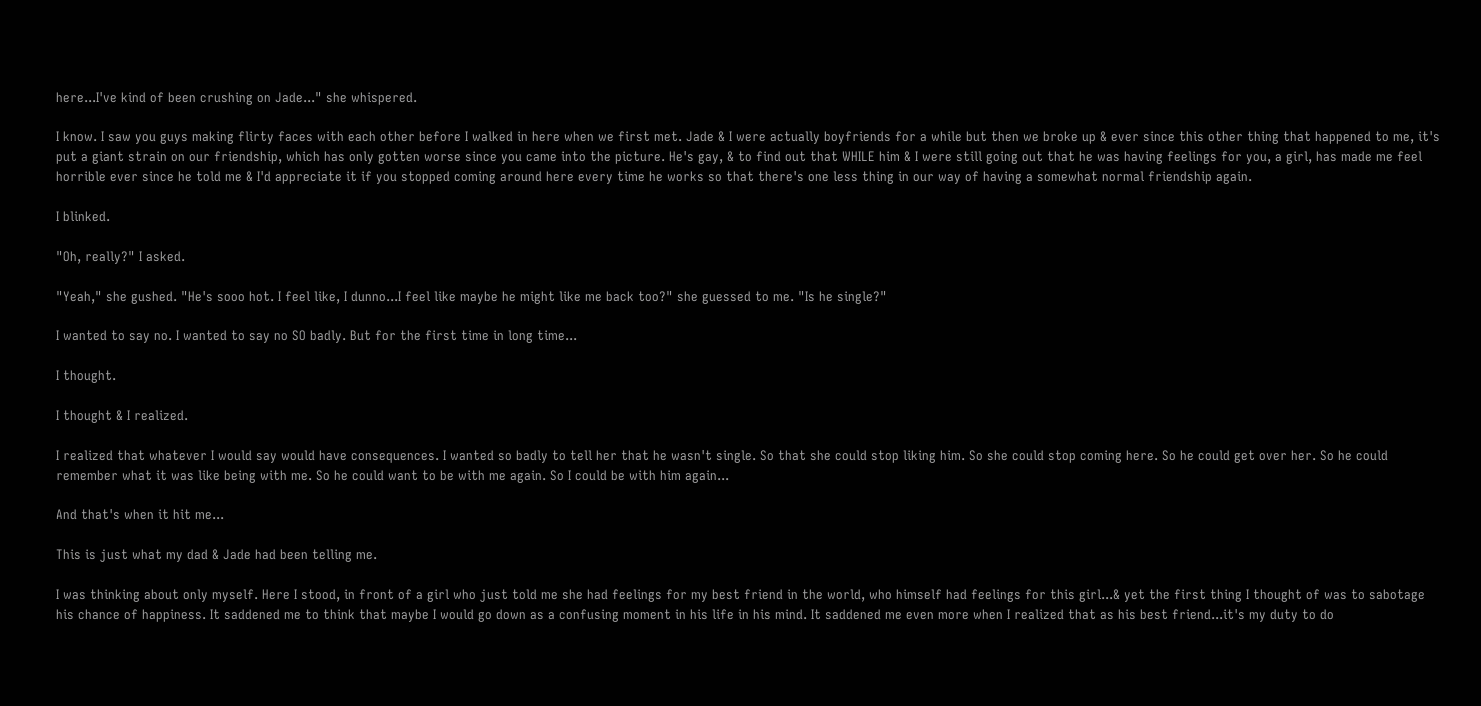here...I've kind of been crushing on Jade..." she whispered.

I know. I saw you guys making flirty faces with each other before I walked in here when we first met. Jade & I were actually boyfriends for a while but then we broke up & ever since this other thing that happened to me, it's put a giant strain on our friendship, which has only gotten worse since you came into the picture. He's gay, & to find out that WHILE him & I were still going out that he was having feelings for you, a girl, has made me feel horrible ever since he told me & I'd appreciate it if you stopped coming around here every time he works so that there's one less thing in our way of having a somewhat normal friendship again.

I blinked.

"Oh, really?" I asked.

"Yeah," she gushed. "He's sooo hot. I feel like, I dunno...I feel like maybe he might like me back too?" she guessed to me. "Is he single?"

I wanted to say no. I wanted to say no SO badly. But for the first time in long time...

I thought.

I thought & I realized.

I realized that whatever I would say would have consequences. I wanted so badly to tell her that he wasn't single. So that she could stop liking him. So she could stop coming here. So he could get over her. So he could remember what it was like being with me. So he could want to be with me again. So I could be with him again...

And that's when it hit me...

This is just what my dad & Jade had been telling me.

I was thinking about only myself. Here I stood, in front of a girl who just told me she had feelings for my best friend in the world, who himself had feelings for this girl...& yet the first thing I thought of was to sabotage his chance of happiness. It saddened me to think that maybe I would go down as a confusing moment in his life in his mind. It saddened me even more when I realized that as his best friend...it's my duty to do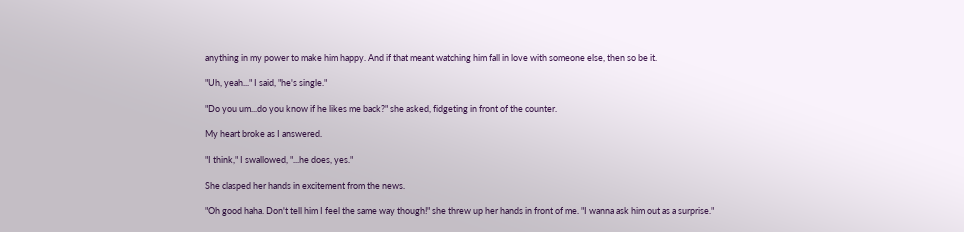anything in my power to make him happy. And if that meant watching him fall in love with someone else, then so be it.

"Uh, yeah..." I said, "he's single."

"Do you um...do you know if he likes me back?" she asked, fidgeting in front of the counter.

My heart broke as I answered.

"I think," I swallowed, "...he does, yes."

She clasped her hands in excitement from the news.

"Oh good haha. Don't tell him I feel the same way though!" she threw up her hands in front of me. "I wanna ask him out as a surprise."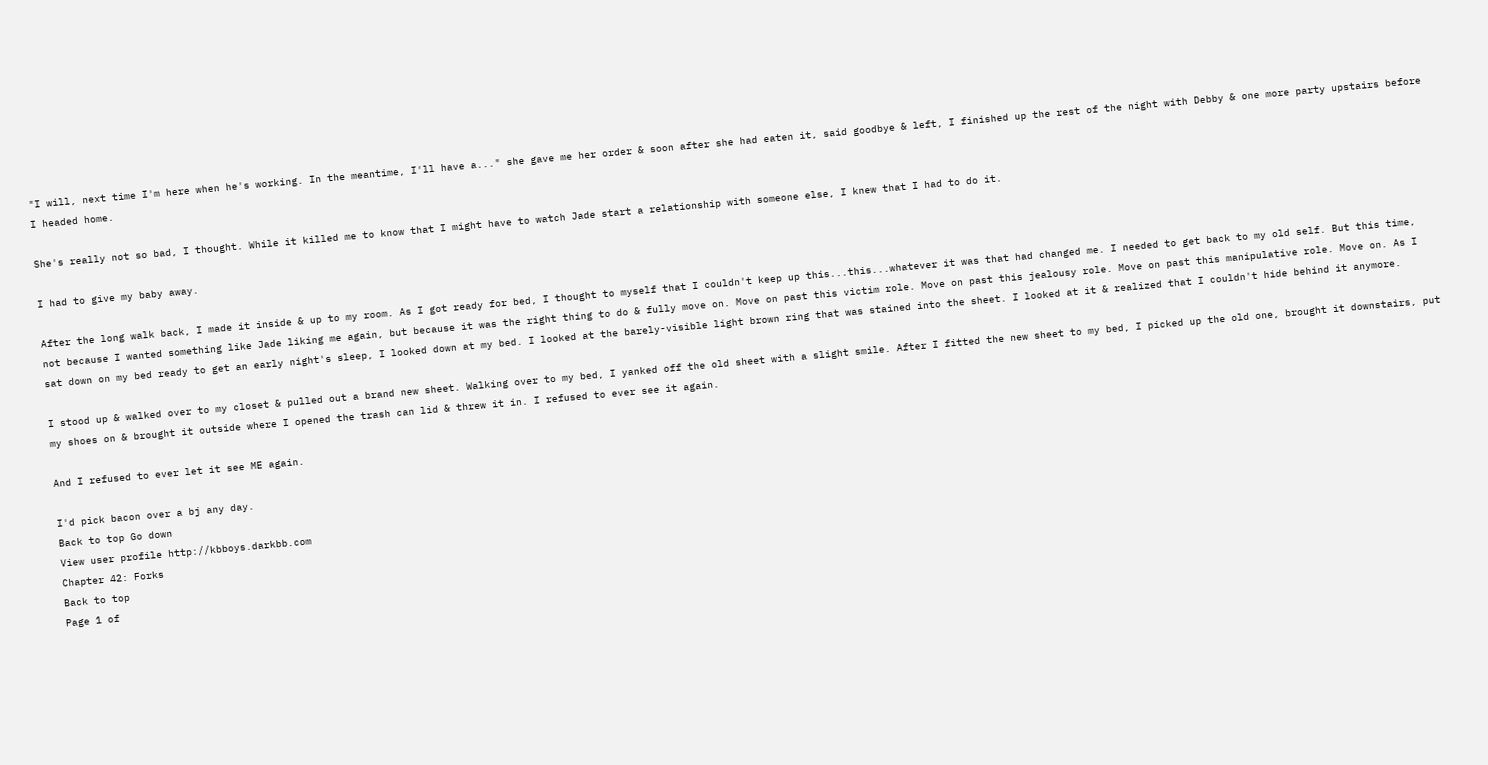"I will, next time I'm here when he's working. In the meantime, I'll have a..." she gave me her order & soon after she had eaten it, said goodbye & left, I finished up the rest of the night with Debby & one more party upstairs before I headed home.

She's really not so bad, I thought. While it killed me to know that I might have to watch Jade start a relationship with someone else, I knew that I had to do it.

I had to give my baby away.

After the long walk back, I made it inside & up to my room. As I got ready for bed, I thought to myself that I couldn't keep up this...this...whatever it was that had changed me. I needed to get back to my old self. But this time, not because I wanted something like Jade liking me again, but because it was the right thing to do & fully move on. Move on past this victim role. Move on past this jealousy role. Move on past this manipulative role. Move on. As I sat down on my bed ready to get an early night's sleep, I looked down at my bed. I looked at the barely-visible light brown ring that was stained into the sheet. I looked at it & realized that I couldn't hide behind it anymore.

I stood up & walked over to my closet & pulled out a brand new sheet. Walking over to my bed, I yanked off the old sheet with a slight smile. After I fitted the new sheet to my bed, I picked up the old one, brought it downstairs, put my shoes on & brought it outside where I opened the trash can lid & threw it in. I refused to ever see it again.

And I refused to ever let it see ME again.

I'd pick bacon over a bj any day.
Back to top Go down
View user profile http://kbboys.darkbb.com
Chapter 42: Forks
Back to top
Page 1 of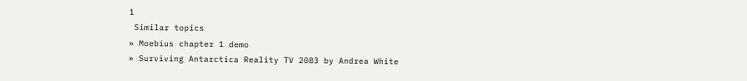1
 Similar topics
» Moebius chapter 1 demo
» Surviving Antarctica Reality TV 2083 by Andrea White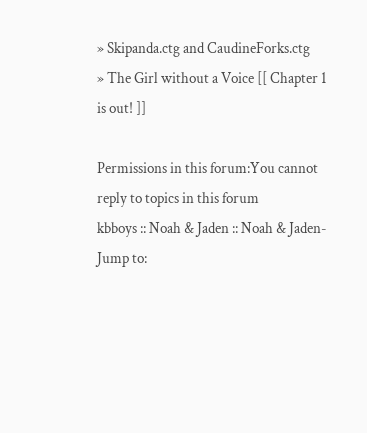» Skipanda.ctg and CaudineForks.ctg
» The Girl without a Voice [[ Chapter 1 is out! ]]

Permissions in this forum:You cannot reply to topics in this forum
kbboys :: Noah & Jaden :: Noah & Jaden-
Jump to: